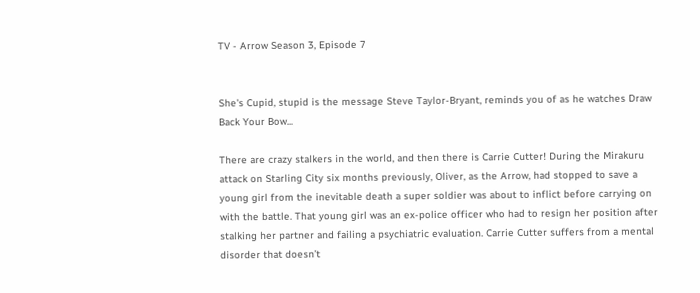TV - Arrow Season 3, Episode 7


She's Cupid, stupid is the message Steve Taylor-Bryant, reminds you of as he watches Draw Back Your Bow...

There are crazy stalkers in the world, and then there is Carrie Cutter! During the Mirakuru attack on Starling City six months previously, Oliver, as the Arrow, had stopped to save a young girl from the inevitable death a super soldier was about to inflict before carrying on with the battle. That young girl was an ex-police officer who had to resign her position after stalking her partner and failing a psychiatric evaluation. Carrie Cutter suffers from a mental disorder that doesn’t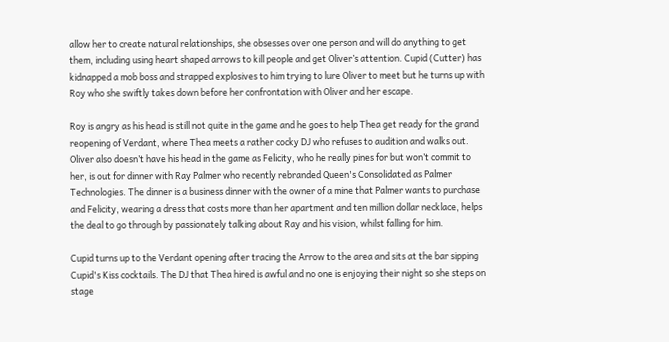allow her to create natural relationships, she obsesses over one person and will do anything to get them, including using heart shaped arrows to kill people and get Oliver’s attention. Cupid (Cutter) has kidnapped a mob boss and strapped explosives to him trying to lure Oliver to meet but he turns up with Roy who she swiftly takes down before her confrontation with Oliver and her escape.

Roy is angry as his head is still not quite in the game and he goes to help Thea get ready for the grand reopening of Verdant, where Thea meets a rather cocky DJ who refuses to audition and walks out. Oliver also doesn’t have his head in the game as Felicity, who he really pines for but won’t commit to her, is out for dinner with Ray Palmer who recently rebranded Queen's Consolidated as Palmer Technologies. The dinner is a business dinner with the owner of a mine that Palmer wants to purchase and Felicity, wearing a dress that costs more than her apartment and ten million dollar necklace, helps the deal to go through by passionately talking about Ray and his vision, whilst falling for him.

Cupid turns up to the Verdant opening after tracing the Arrow to the area and sits at the bar sipping Cupid's Kiss cocktails. The DJ that Thea hired is awful and no one is enjoying their night so she steps on stage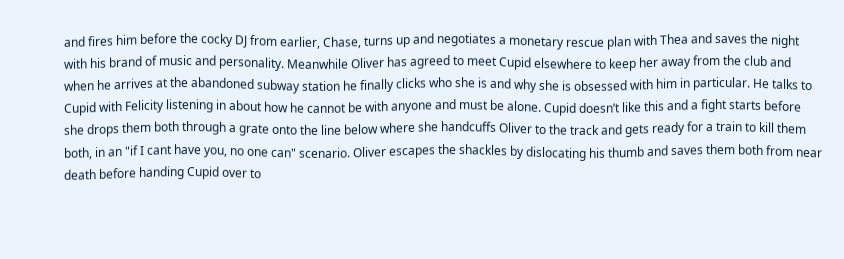and fires him before the cocky DJ from earlier, Chase, turns up and negotiates a monetary rescue plan with Thea and saves the night with his brand of music and personality. Meanwhile Oliver has agreed to meet Cupid elsewhere to keep her away from the club and when he arrives at the abandoned subway station he finally clicks who she is and why she is obsessed with him in particular. He talks to Cupid with Felicity listening in about how he cannot be with anyone and must be alone. Cupid doesn’t like this and a fight starts before she drops them both through a grate onto the line below where she handcuffs Oliver to the track and gets ready for a train to kill them both, in an "if I cant have you, no one can" scenario. Oliver escapes the shackles by dislocating his thumb and saves them both from near death before handing Cupid over to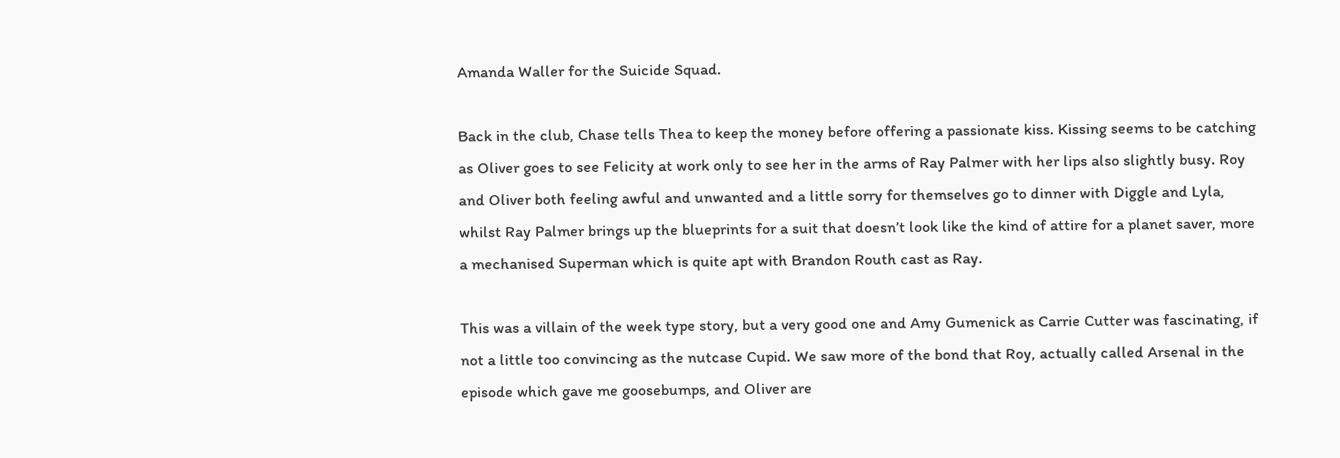Amanda Waller for the Suicide Squad.

Back in the club, Chase tells Thea to keep the money before offering a passionate kiss. Kissing seems to be catching as Oliver goes to see Felicity at work only to see her in the arms of Ray Palmer with her lips also slightly busy. Roy and Oliver both feeling awful and unwanted and a little sorry for themselves go to dinner with Diggle and Lyla, whilst Ray Palmer brings up the blueprints for a suit that doesn’t look like the kind of attire for a planet saver, more a mechanised Superman which is quite apt with Brandon Routh cast as Ray.

This was a villain of the week type story, but a very good one and Amy Gumenick as Carrie Cutter was fascinating, if not a little too convincing as the nutcase Cupid. We saw more of the bond that Roy, actually called Arsenal in the episode which gave me goosebumps, and Oliver are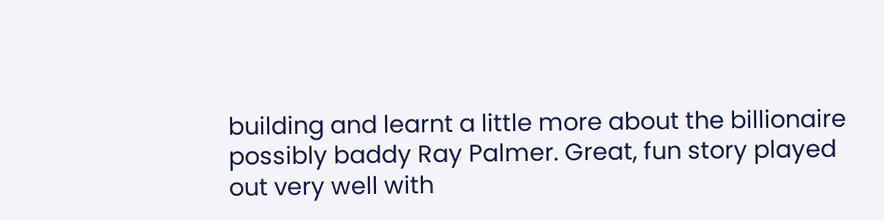building and learnt a little more about the billionaire possibly baddy Ray Palmer. Great, fun story played out very well with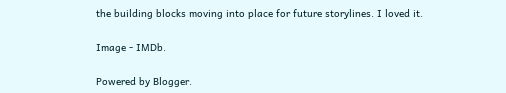the building blocks moving into place for future storylines. I loved it.

Image - IMDb.

Powered by Blogger.